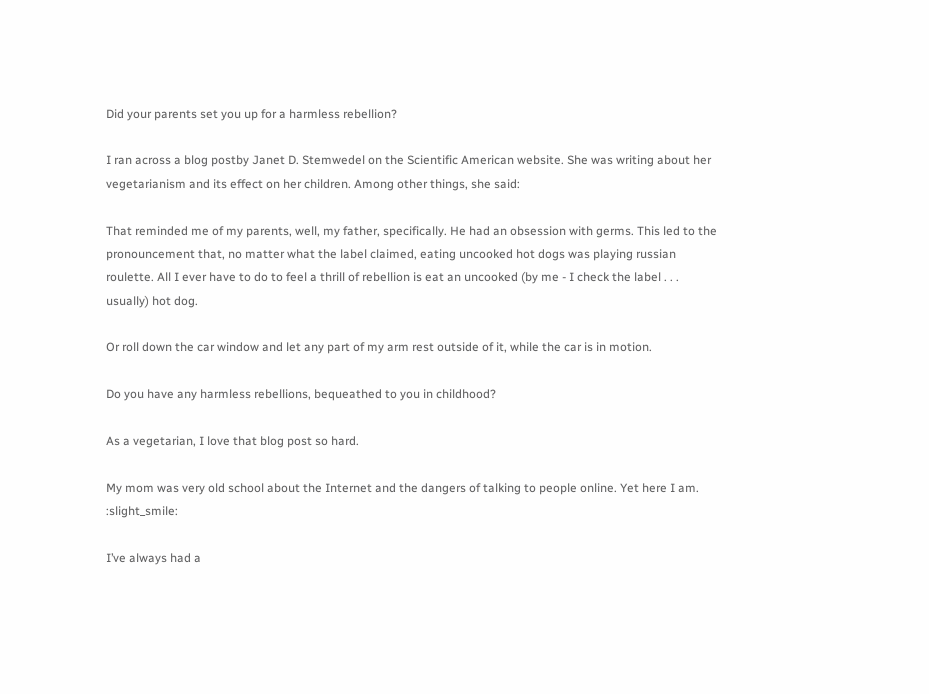Did your parents set you up for a harmless rebellion?

I ran across a blog postby Janet D. Stemwedel on the Scientific American website. She was writing about her vegetarianism and its effect on her children. Among other things, she said:

That reminded me of my parents, well, my father, specifically. He had an obsession with germs. This led to the pronouncement that, no matter what the label claimed, eating uncooked hot dogs was playing russian roulette. All I ever have to do to feel a thrill of rebellion is eat an uncooked (by me - I check the label . . . usually) hot dog.

Or roll down the car window and let any part of my arm rest outside of it, while the car is in motion.

Do you have any harmless rebellions, bequeathed to you in childhood?

As a vegetarian, I love that blog post so hard.

My mom was very old school about the Internet and the dangers of talking to people online. Yet here I am. :slight_smile:

I’ve always had a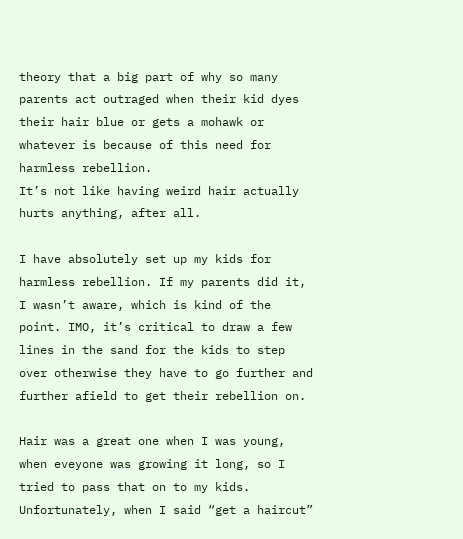theory that a big part of why so many parents act outraged when their kid dyes their hair blue or gets a mohawk or whatever is because of this need for harmless rebellion.
It’s not like having weird hair actually hurts anything, after all.

I have absolutely set up my kids for harmless rebellion. If my parents did it, I wasn’t aware, which is kind of the point. IMO, it’s critical to draw a few lines in the sand for the kids to step over otherwise they have to go further and further afield to get their rebellion on.

Hair was a great one when I was young, when eveyone was growing it long, so I tried to pass that on to my kids. Unfortunately, when I said “get a haircut”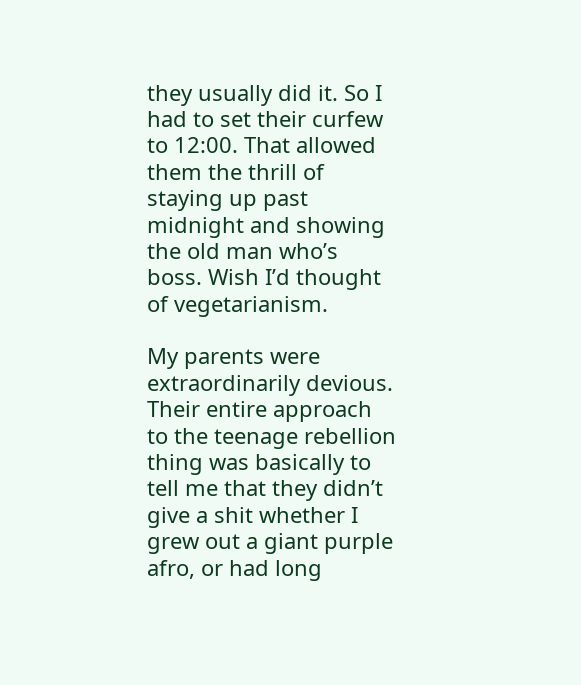they usually did it. So I had to set their curfew to 12:00. That allowed them the thrill of staying up past midnight and showing the old man who’s boss. Wish I’d thought of vegetarianism.

My parents were extraordinarily devious. Their entire approach to the teenage rebellion thing was basically to tell me that they didn’t give a shit whether I grew out a giant purple afro, or had long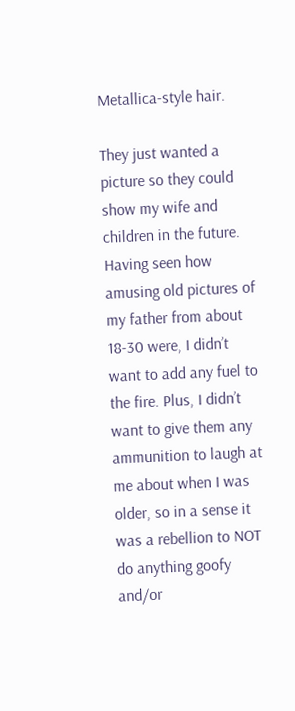Metallica-style hair.

They just wanted a picture so they could show my wife and children in the future. Having seen how amusing old pictures of my father from about 18-30 were, I didn’t want to add any fuel to the fire. Plus, I didn’t want to give them any ammunition to laugh at me about when I was older, so in a sense it was a rebellion to NOT do anything goofy and/or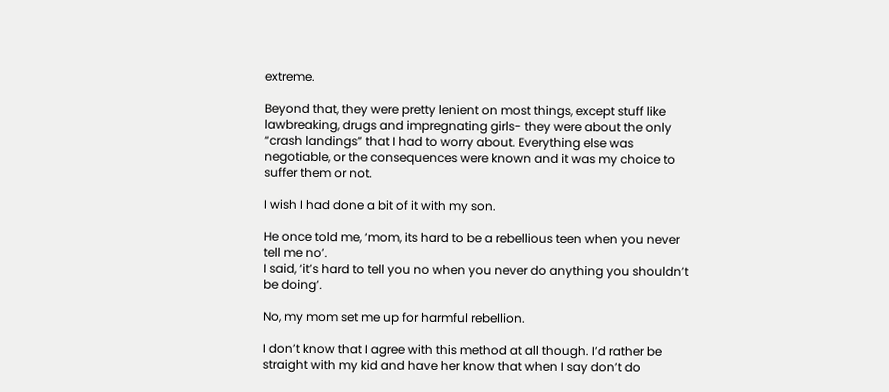extreme.

Beyond that, they were pretty lenient on most things, except stuff like lawbreaking, drugs and impregnating girls- they were about the only “crash landings” that I had to worry about. Everything else was negotiable, or the consequences were known and it was my choice to suffer them or not.

I wish I had done a bit of it with my son.

He once told me, ‘mom, its hard to be a rebellious teen when you never tell me no’.
I said, ‘it’s hard to tell you no when you never do anything you shouldn’t be doing’.

No, my mom set me up for harmful rebellion.

I don’t know that I agree with this method at all though. I’d rather be straight with my kid and have her know that when I say don’t do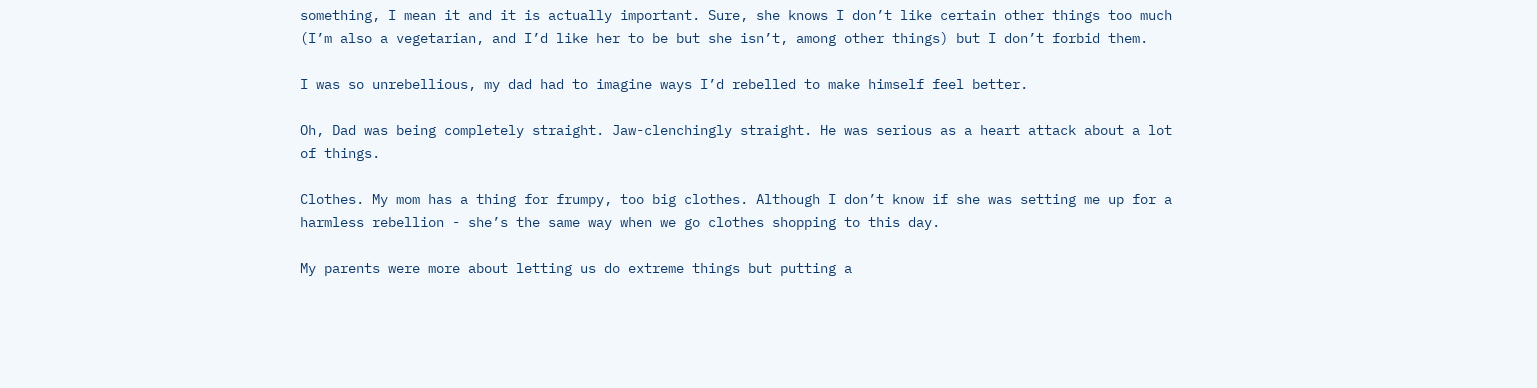something, I mean it and it is actually important. Sure, she knows I don’t like certain other things too much (I’m also a vegetarian, and I’d like her to be but she isn’t, among other things) but I don’t forbid them.

I was so unrebellious, my dad had to imagine ways I’d rebelled to make himself feel better.

Oh, Dad was being completely straight. Jaw-clenchingly straight. He was serious as a heart attack about a lot of things.

Clothes. My mom has a thing for frumpy, too big clothes. Although I don’t know if she was setting me up for a harmless rebellion - she’s the same way when we go clothes shopping to this day.

My parents were more about letting us do extreme things but putting a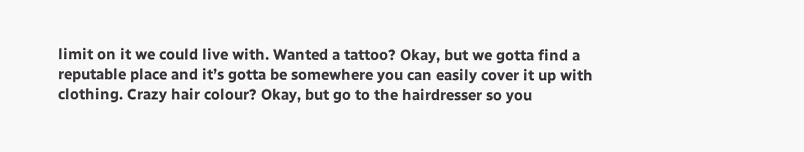limit on it we could live with. Wanted a tattoo? Okay, but we gotta find a reputable place and it’s gotta be somewhere you can easily cover it up with clothing. Crazy hair colour? Okay, but go to the hairdresser so you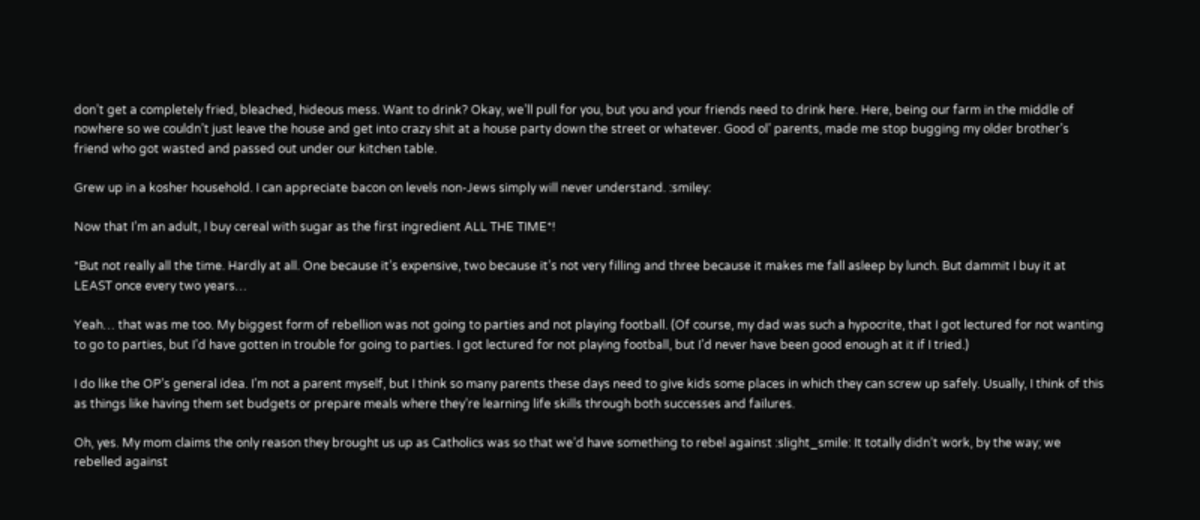don’t get a completely fried, bleached, hideous mess. Want to drink? Okay, we’ll pull for you, but you and your friends need to drink here. Here, being our farm in the middle of nowhere so we couldn’t just leave the house and get into crazy shit at a house party down the street or whatever. Good ol’ parents, made me stop bugging my older brother’s friend who got wasted and passed out under our kitchen table.

Grew up in a kosher household. I can appreciate bacon on levels non-Jews simply will never understand. :smiley:

Now that I’m an adult, I buy cereal with sugar as the first ingredient ALL THE TIME*!

*But not really all the time. Hardly at all. One because it’s expensive, two because it’s not very filling and three because it makes me fall asleep by lunch. But dammit I buy it at LEAST once every two years…

Yeah… that was me too. My biggest form of rebellion was not going to parties and not playing football. (Of course, my dad was such a hypocrite, that I got lectured for not wanting to go to parties, but I’d have gotten in trouble for going to parties. I got lectured for not playing football, but I’d never have been good enough at it if I tried.)

I do like the OP’s general idea. I’m not a parent myself, but I think so many parents these days need to give kids some places in which they can screw up safely. Usually, I think of this as things like having them set budgets or prepare meals where they’re learning life skills through both successes and failures.

Oh, yes. My mom claims the only reason they brought us up as Catholics was so that we’d have something to rebel against :slight_smile: It totally didn’t work, by the way; we rebelled against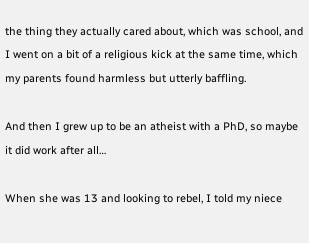the thing they actually cared about, which was school, and I went on a bit of a religious kick at the same time, which my parents found harmless but utterly baffling.

And then I grew up to be an atheist with a PhD, so maybe it did work after all…

When she was 13 and looking to rebel, I told my niece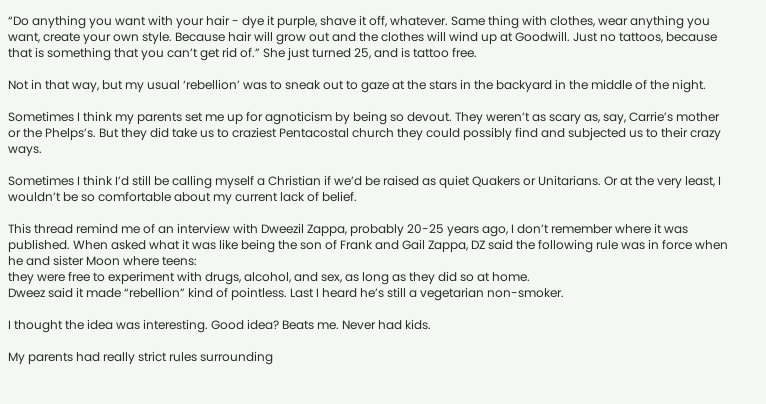“Do anything you want with your hair - dye it purple, shave it off, whatever. Same thing with clothes, wear anything you want, create your own style. Because hair will grow out and the clothes will wind up at Goodwill. Just no tattoos, because that is something that you can’t get rid of.” She just turned 25, and is tattoo free.

Not in that way, but my usual ‘rebellion’ was to sneak out to gaze at the stars in the backyard in the middle of the night.

Sometimes I think my parents set me up for agnoticism by being so devout. They weren’t as scary as, say, Carrie’s mother or the Phelps’s. But they did take us to craziest Pentacostal church they could possibly find and subjected us to their crazy ways.

Sometimes I think I’d still be calling myself a Christian if we’d be raised as quiet Quakers or Unitarians. Or at the very least, I wouldn’t be so comfortable about my current lack of belief.

This thread remind me of an interview with Dweezil Zappa, probably 20-25 years ago, I don’t remember where it was published. When asked what it was like being the son of Frank and Gail Zappa, DZ said the following rule was in force when he and sister Moon where teens:
they were free to experiment with drugs, alcohol, and sex, as long as they did so at home.
Dweez said it made “rebellion” kind of pointless. Last I heard he’s still a vegetarian non-smoker.

I thought the idea was interesting. Good idea? Beats me. Never had kids.

My parents had really strict rules surrounding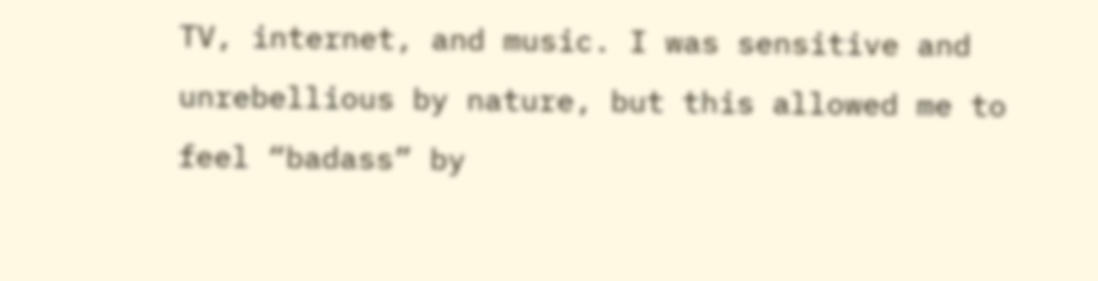TV, internet, and music. I was sensitive and unrebellious by nature, but this allowed me to feel “badass” by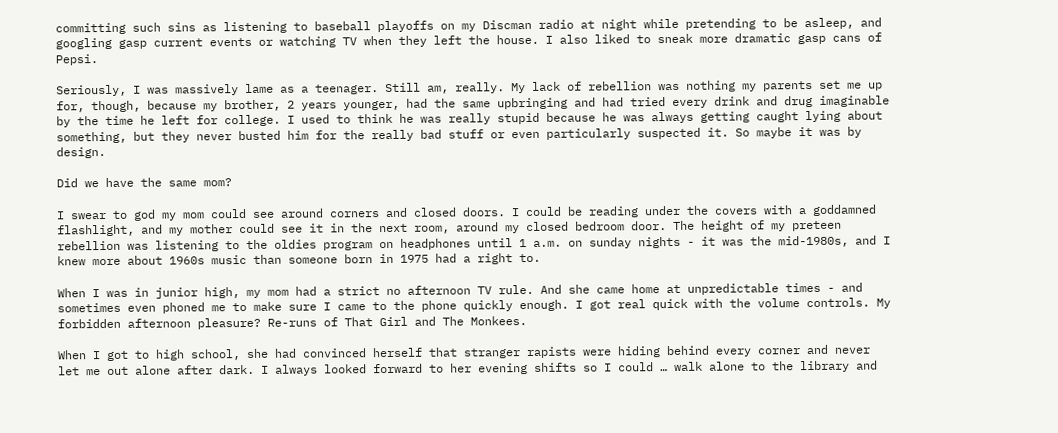committing such sins as listening to baseball playoffs on my Discman radio at night while pretending to be asleep, and googling gasp current events or watching TV when they left the house. I also liked to sneak more dramatic gasp cans of Pepsi.

Seriously, I was massively lame as a teenager. Still am, really. My lack of rebellion was nothing my parents set me up for, though, because my brother, 2 years younger, had the same upbringing and had tried every drink and drug imaginable by the time he left for college. I used to think he was really stupid because he was always getting caught lying about something, but they never busted him for the really bad stuff or even particularly suspected it. So maybe it was by design.

Did we have the same mom?

I swear to god my mom could see around corners and closed doors. I could be reading under the covers with a goddamned flashlight, and my mother could see it in the next room, around my closed bedroom door. The height of my preteen rebellion was listening to the oldies program on headphones until 1 a.m. on sunday nights - it was the mid-1980s, and I knew more about 1960s music than someone born in 1975 had a right to.

When I was in junior high, my mom had a strict no afternoon TV rule. And she came home at unpredictable times - and sometimes even phoned me to make sure I came to the phone quickly enough. I got real quick with the volume controls. My forbidden afternoon pleasure? Re-runs of That Girl and The Monkees.

When I got to high school, she had convinced herself that stranger rapists were hiding behind every corner and never let me out alone after dark. I always looked forward to her evening shifts so I could … walk alone to the library and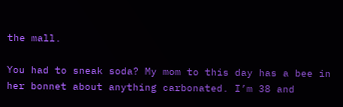the mall.

You had to sneak soda? My mom to this day has a bee in her bonnet about anything carbonated. I’m 38 and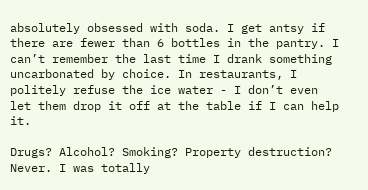absolutely obsessed with soda. I get antsy if there are fewer than 6 bottles in the pantry. I can’t remember the last time I drank something uncarbonated by choice. In restaurants, I politely refuse the ice water - I don’t even let them drop it off at the table if I can help it.

Drugs? Alcohol? Smoking? Property destruction? Never. I was totally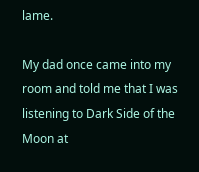lame.

My dad once came into my room and told me that I was listening to Dark Side of the Moon at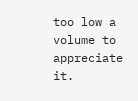too low a volume to appreciate it.